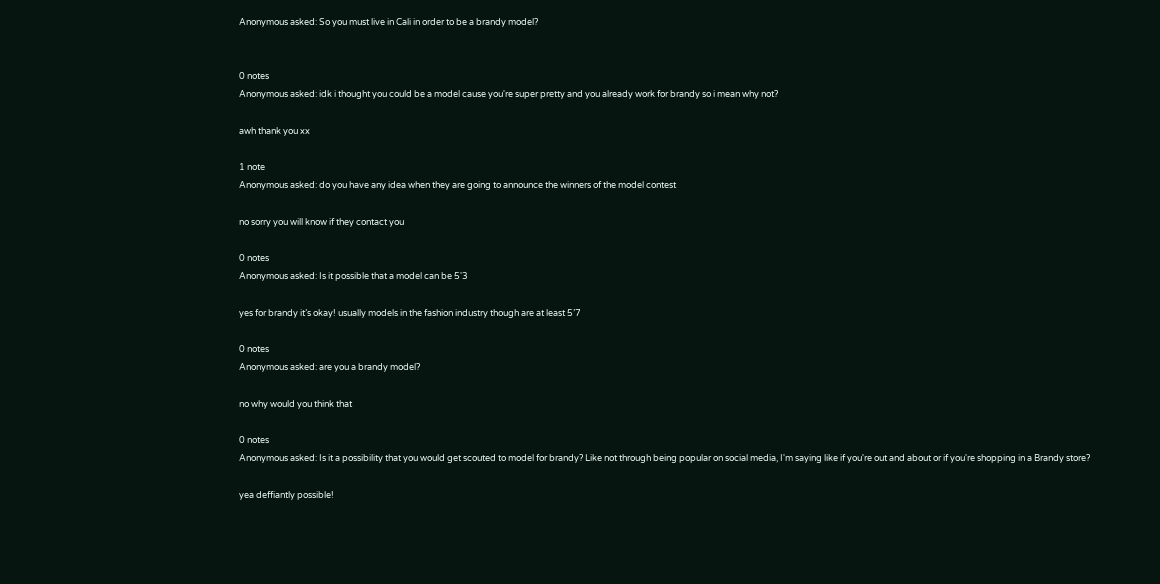Anonymous asked: So you must live in Cali in order to be a brandy model?


0 notes
Anonymous asked: idk i thought you could be a model cause you're super pretty and you already work for brandy so i mean why not?

awh thank you xx

1 note
Anonymous asked: do you have any idea when they are going to announce the winners of the model contest

no sorry you will know if they contact you

0 notes
Anonymous asked: Is it possible that a model can be 5'3

yes for brandy it’s okay! usually models in the fashion industry though are at least 5’7

0 notes
Anonymous asked: are you a brandy model?

no why would you think that

0 notes
Anonymous asked: Is it a possibility that you would get scouted to model for brandy? Like not through being popular on social media, I'm saying like if you're out and about or if you're shopping in a Brandy store?

yea deffiantly possible!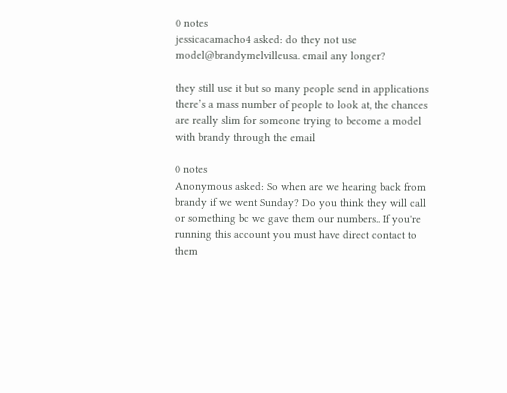0 notes
jessicacamacho4 asked: do they not use model@brandymelvilleusa. email any longer?

they still use it but so many people send in applications there’s a mass number of people to look at, the chances are really slim for someone trying to become a model with brandy through the email

0 notes
Anonymous asked: So when are we hearing back from brandy if we went Sunday? Do you think they will call or something bc we gave them our numbers.. If you're running this account you must have direct contact to them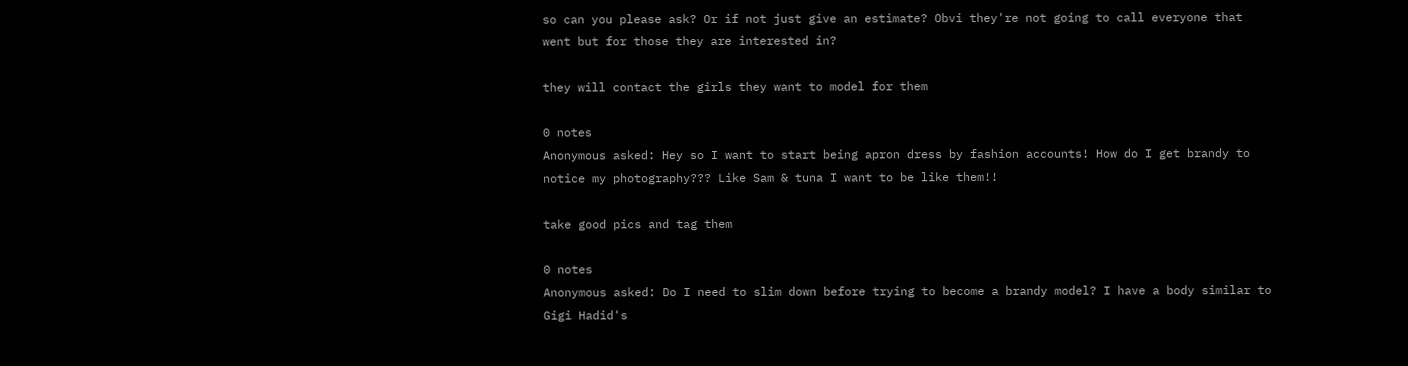so can you please ask? Or if not just give an estimate? Obvi they're not going to call everyone that went but for those they are interested in?

they will contact the girls they want to model for them

0 notes
Anonymous asked: Hey so I want to start being apron dress by fashion accounts! How do I get brandy to notice my photography??? Like Sam & tuna I want to be like them!!

take good pics and tag them

0 notes
Anonymous asked: Do I need to slim down before trying to become a brandy model? I have a body similar to Gigi Hadid's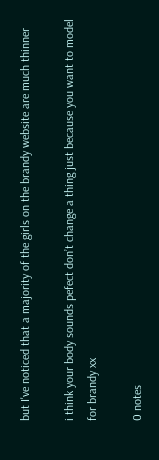but I've noticed that a majority of the girls on the brandy website are much thinner

i think your body sounds pefect don’t change a thing just because you want to model for brandy xx

0 notes